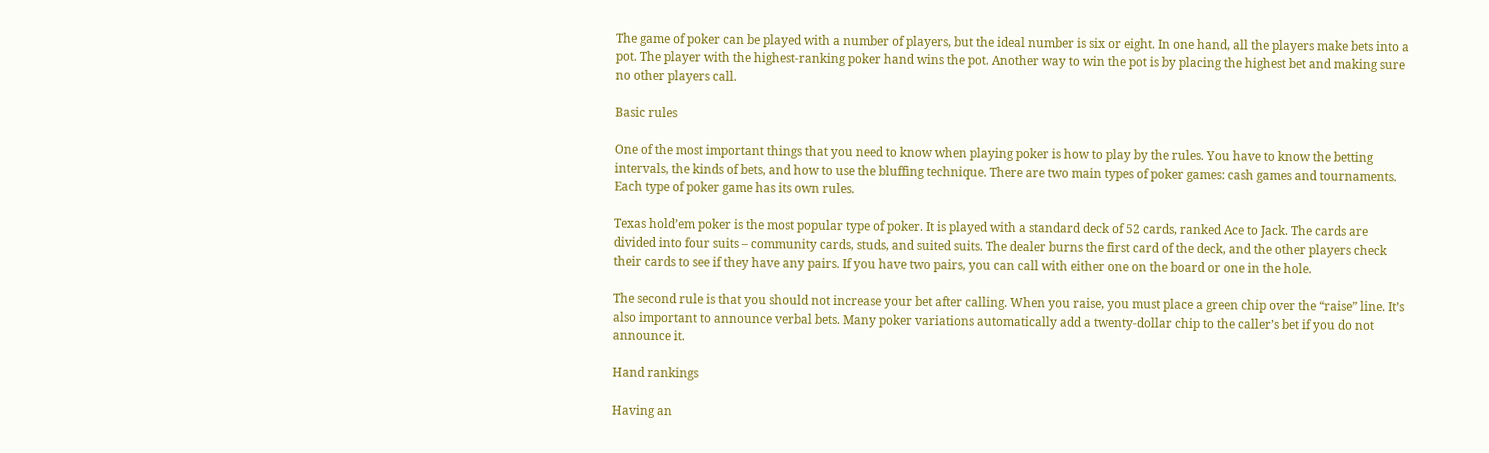The game of poker can be played with a number of players, but the ideal number is six or eight. In one hand, all the players make bets into a pot. The player with the highest-ranking poker hand wins the pot. Another way to win the pot is by placing the highest bet and making sure no other players call.

Basic rules

One of the most important things that you need to know when playing poker is how to play by the rules. You have to know the betting intervals, the kinds of bets, and how to use the bluffing technique. There are two main types of poker games: cash games and tournaments. Each type of poker game has its own rules.

Texas hold’em poker is the most popular type of poker. It is played with a standard deck of 52 cards, ranked Ace to Jack. The cards are divided into four suits – community cards, studs, and suited suits. The dealer burns the first card of the deck, and the other players check their cards to see if they have any pairs. If you have two pairs, you can call with either one on the board or one in the hole.

The second rule is that you should not increase your bet after calling. When you raise, you must place a green chip over the “raise” line. It’s also important to announce verbal bets. Many poker variations automatically add a twenty-dollar chip to the caller’s bet if you do not announce it.

Hand rankings

Having an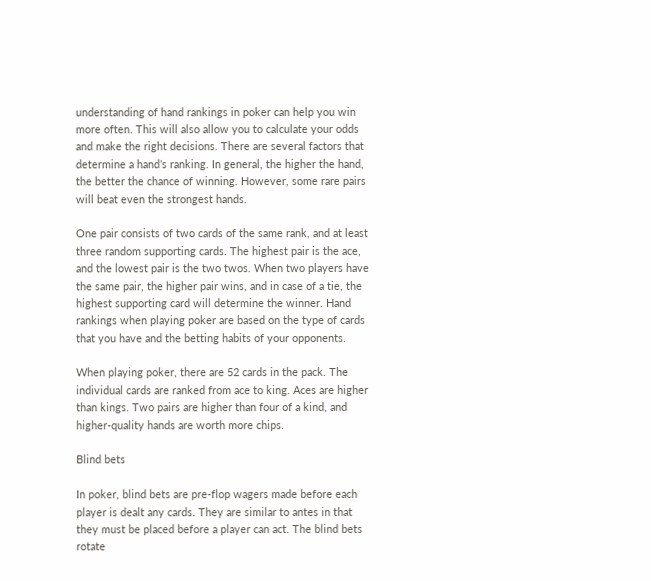understanding of hand rankings in poker can help you win more often. This will also allow you to calculate your odds and make the right decisions. There are several factors that determine a hand’s ranking. In general, the higher the hand, the better the chance of winning. However, some rare pairs will beat even the strongest hands.

One pair consists of two cards of the same rank, and at least three random supporting cards. The highest pair is the ace, and the lowest pair is the two twos. When two players have the same pair, the higher pair wins, and in case of a tie, the highest supporting card will determine the winner. Hand rankings when playing poker are based on the type of cards that you have and the betting habits of your opponents.

When playing poker, there are 52 cards in the pack. The individual cards are ranked from ace to king. Aces are higher than kings. Two pairs are higher than four of a kind, and higher-quality hands are worth more chips.

Blind bets

In poker, blind bets are pre-flop wagers made before each player is dealt any cards. They are similar to antes in that they must be placed before a player can act. The blind bets rotate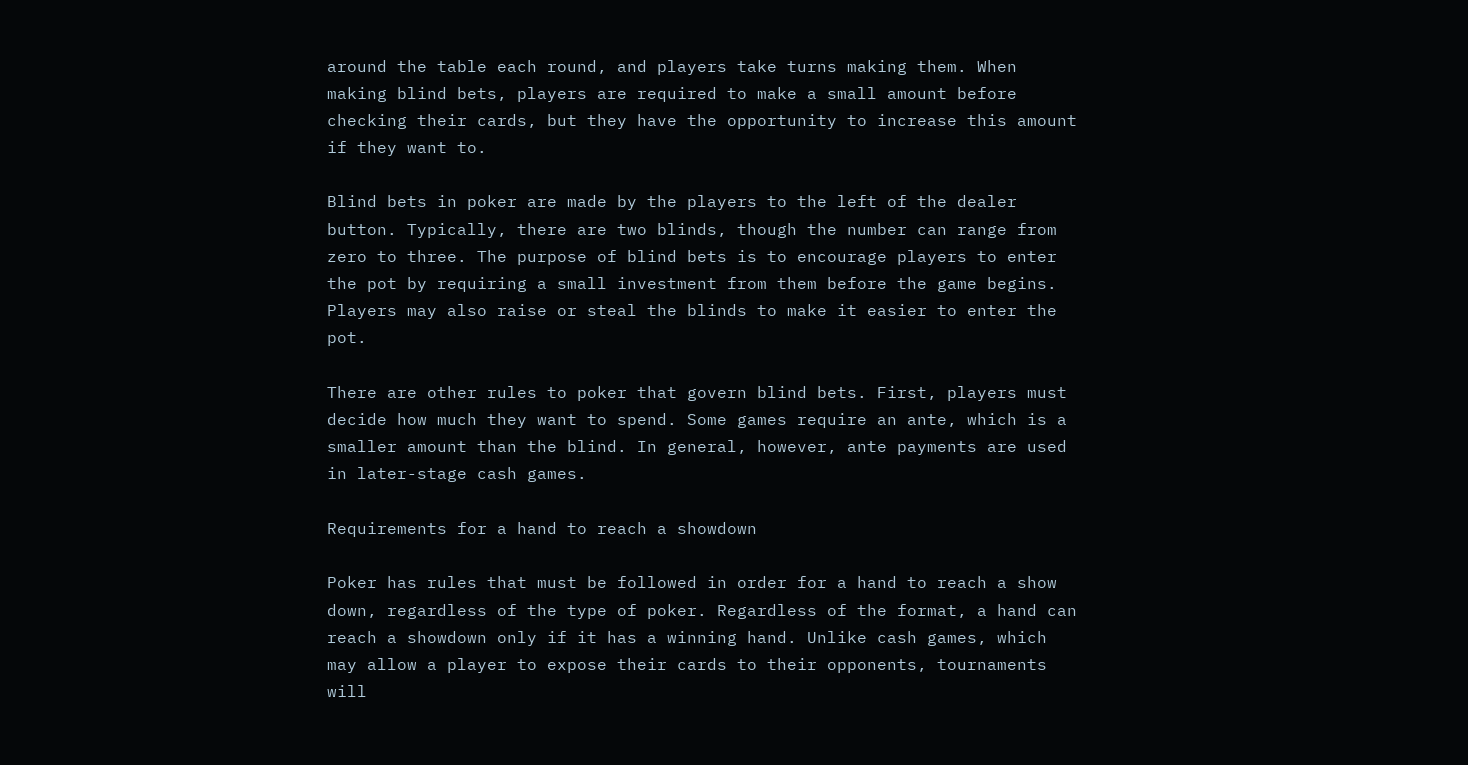around the table each round, and players take turns making them. When making blind bets, players are required to make a small amount before checking their cards, but they have the opportunity to increase this amount if they want to.

Blind bets in poker are made by the players to the left of the dealer button. Typically, there are two blinds, though the number can range from zero to three. The purpose of blind bets is to encourage players to enter the pot by requiring a small investment from them before the game begins. Players may also raise or steal the blinds to make it easier to enter the pot.

There are other rules to poker that govern blind bets. First, players must decide how much they want to spend. Some games require an ante, which is a smaller amount than the blind. In general, however, ante payments are used in later-stage cash games.

Requirements for a hand to reach a showdown

Poker has rules that must be followed in order for a hand to reach a show down, regardless of the type of poker. Regardless of the format, a hand can reach a showdown only if it has a winning hand. Unlike cash games, which may allow a player to expose their cards to their opponents, tournaments will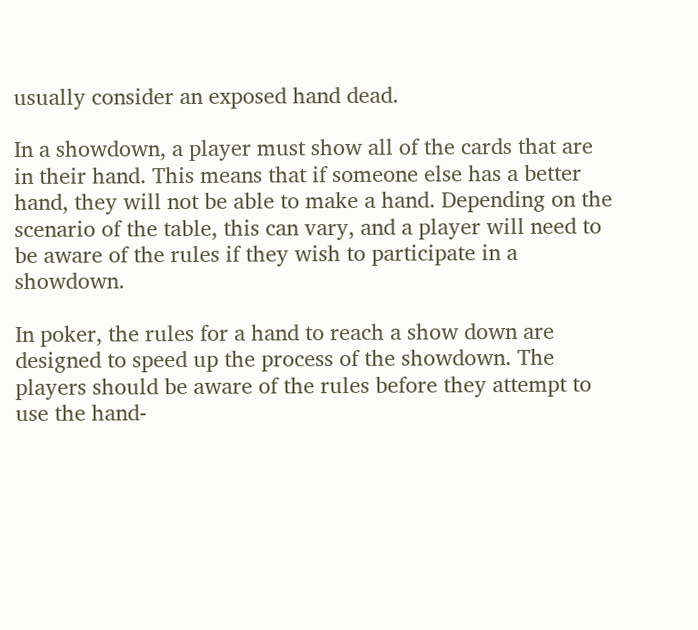usually consider an exposed hand dead.

In a showdown, a player must show all of the cards that are in their hand. This means that if someone else has a better hand, they will not be able to make a hand. Depending on the scenario of the table, this can vary, and a player will need to be aware of the rules if they wish to participate in a showdown.

In poker, the rules for a hand to reach a show down are designed to speed up the process of the showdown. The players should be aware of the rules before they attempt to use the hand-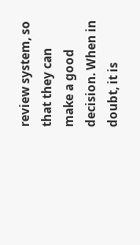review system, so that they can make a good decision. When in doubt, it is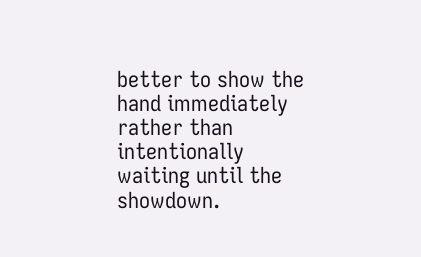better to show the hand immediately rather than intentionally waiting until the showdown.